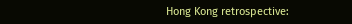Hong Kong retrospective: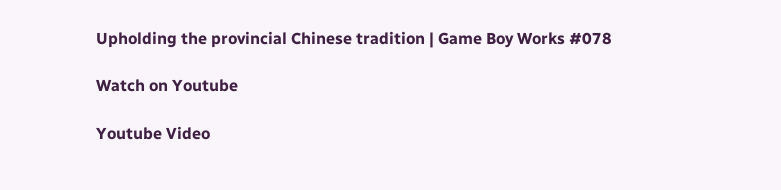Upholding the provincial Chinese tradition | Game Boy Works #078

Watch on Youtube

Youtube Video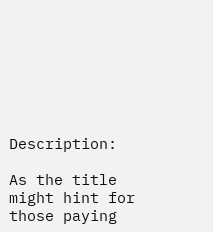Description:

As the title might hint for those paying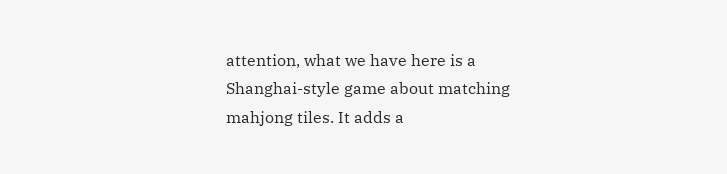attention, what we have here is a Shanghai-style game about matching mahjong tiles. It adds a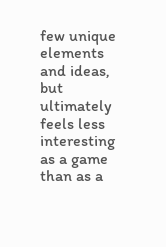few unique elements and ideas, but ultimately feels less interesting as a game than as a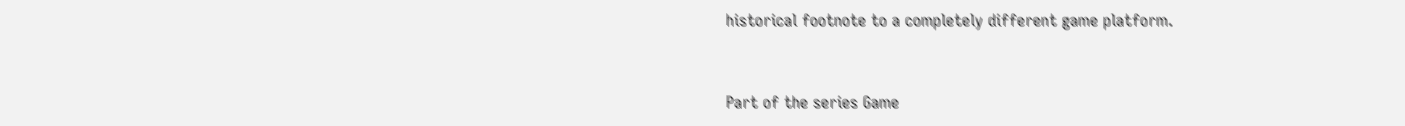historical footnote to a completely different game platform.


Part of the series Game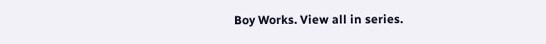Boy Works. View all in series.